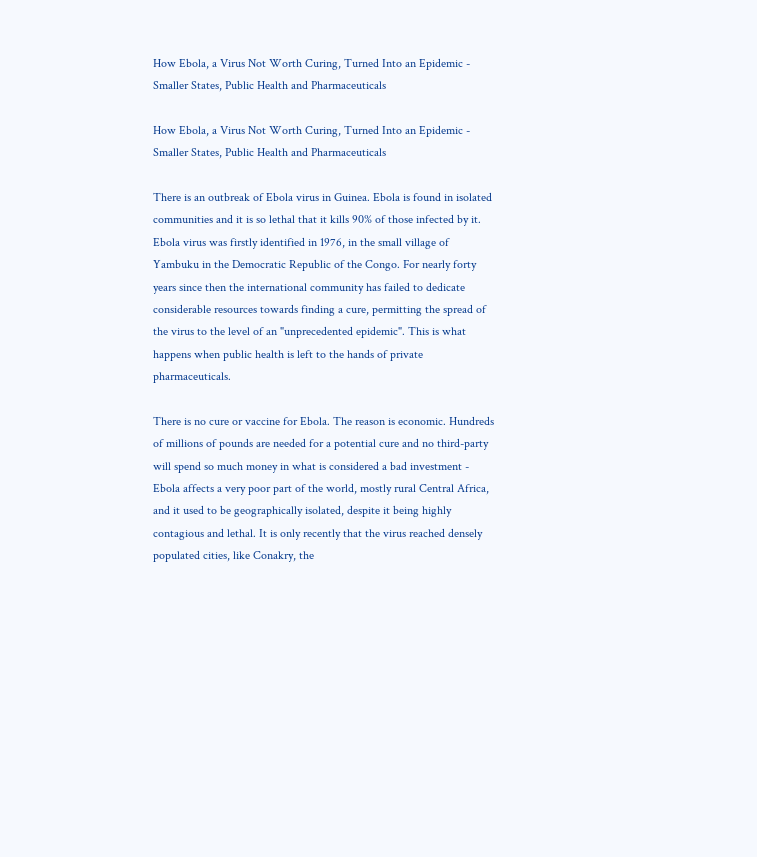How Ebola, a Virus Not Worth Curing, Turned Into an Epidemic - Smaller States, Public Health and Pharmaceuticals

How Ebola, a Virus Not Worth Curing, Turned Into an Epidemic - Smaller States, Public Health and Pharmaceuticals

There is an outbreak of Ebola virus in Guinea. Ebola is found in isolated communities and it is so lethal that it kills 90% of those infected by it. Ebola virus was firstly identified in 1976, in the small village of Yambuku in the Democratic Republic of the Congo. For nearly forty years since then the international community has failed to dedicate considerable resources towards finding a cure, permitting the spread of the virus to the level of an "unprecedented epidemic". This is what happens when public health is left to the hands of private pharmaceuticals.

There is no cure or vaccine for Ebola. The reason is economic. Hundreds of millions of pounds are needed for a potential cure and no third-party will spend so much money in what is considered a bad investment - Ebola affects a very poor part of the world, mostly rural Central Africa, and it used to be geographically isolated, despite it being highly contagious and lethal. It is only recently that the virus reached densely populated cities, like Conakry, the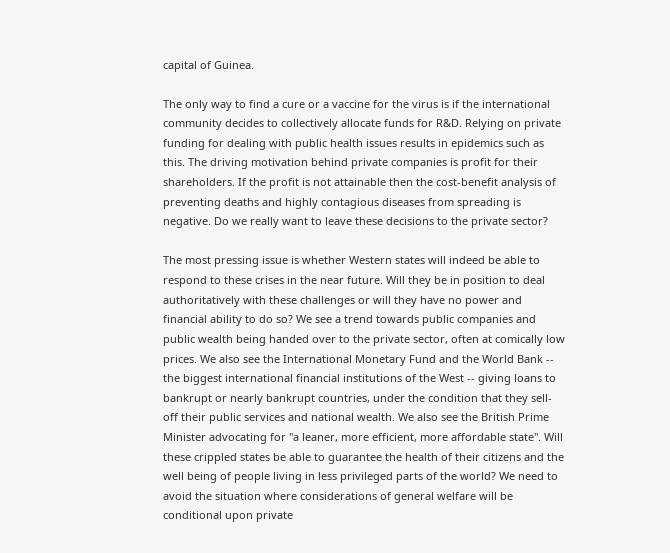capital of Guinea.

The only way to find a cure or a vaccine for the virus is if the international community decides to collectively allocate funds for R&D. Relying on private funding for dealing with public health issues results in epidemics such as this. The driving motivation behind private companies is profit for their shareholders. If the profit is not attainable then the cost-benefit analysis of preventing deaths and highly contagious diseases from spreading is negative. Do we really want to leave these decisions to the private sector?

The most pressing issue is whether Western states will indeed be able to respond to these crises in the near future. Will they be in position to deal authoritatively with these challenges or will they have no power and financial ability to do so? We see a trend towards public companies and public wealth being handed over to the private sector, often at comically low prices. We also see the International Monetary Fund and the World Bank -- the biggest international financial institutions of the West -- giving loans to bankrupt or nearly bankrupt countries, under the condition that they sell-off their public services and national wealth. We also see the British Prime Minister advocating for "a leaner, more efficient, more affordable state". Will these crippled states be able to guarantee the health of their citizens and the well being of people living in less privileged parts of the world? We need to avoid the situation where considerations of general welfare will be conditional upon private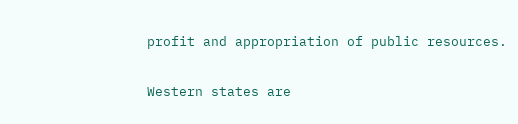profit and appropriation of public resources.

Western states are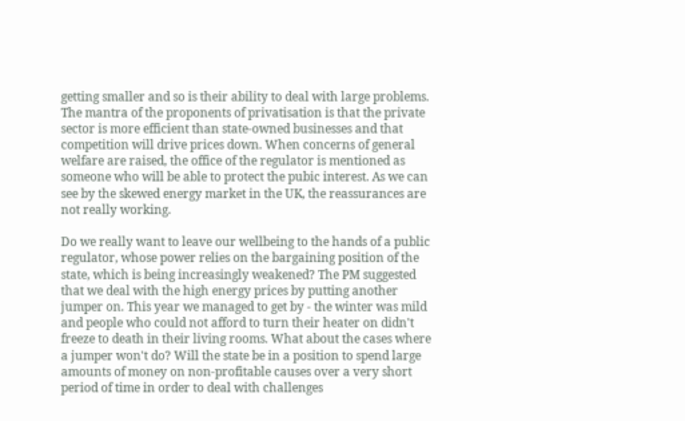getting smaller and so is their ability to deal with large problems. The mantra of the proponents of privatisation is that the private sector is more efficient than state-owned businesses and that competition will drive prices down. When concerns of general welfare are raised, the office of the regulator is mentioned as someone who will be able to protect the pubic interest. As we can see by the skewed energy market in the UK, the reassurances are not really working.

Do we really want to leave our wellbeing to the hands of a public regulator, whose power relies on the bargaining position of the state, which is being increasingly weakened? The PM suggested that we deal with the high energy prices by putting another jumper on. This year we managed to get by - the winter was mild and people who could not afford to turn their heater on didn't freeze to death in their living rooms. What about the cases where a jumper won't do? Will the state be in a position to spend large amounts of money on non-profitable causes over a very short period of time in order to deal with challenges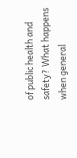of public health and safety? What happens when general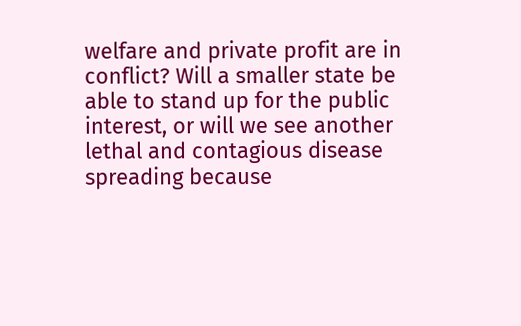welfare and private profit are in conflict? Will a smaller state be able to stand up for the public interest, or will we see another lethal and contagious disease spreading because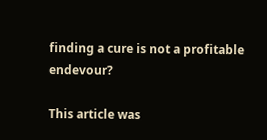finding a cure is not a profitable endevour?

This article was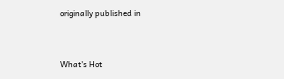originally published in


What's Hot